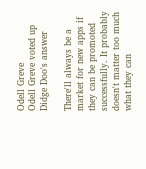Odell Greve
Odell Greve voted up Didge Doo's answer

There'll always be a market for new apps if they can be promoted successfully. It probably doesn't matter too much what they can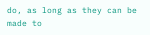do, as long as they can be made to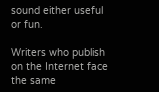sound either useful or fun.

Writers who publish on the Internet face the same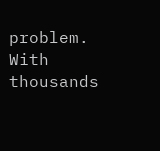problem. With thousands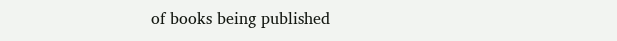of books being published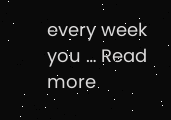every week you … Read more